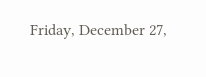Friday, December 27,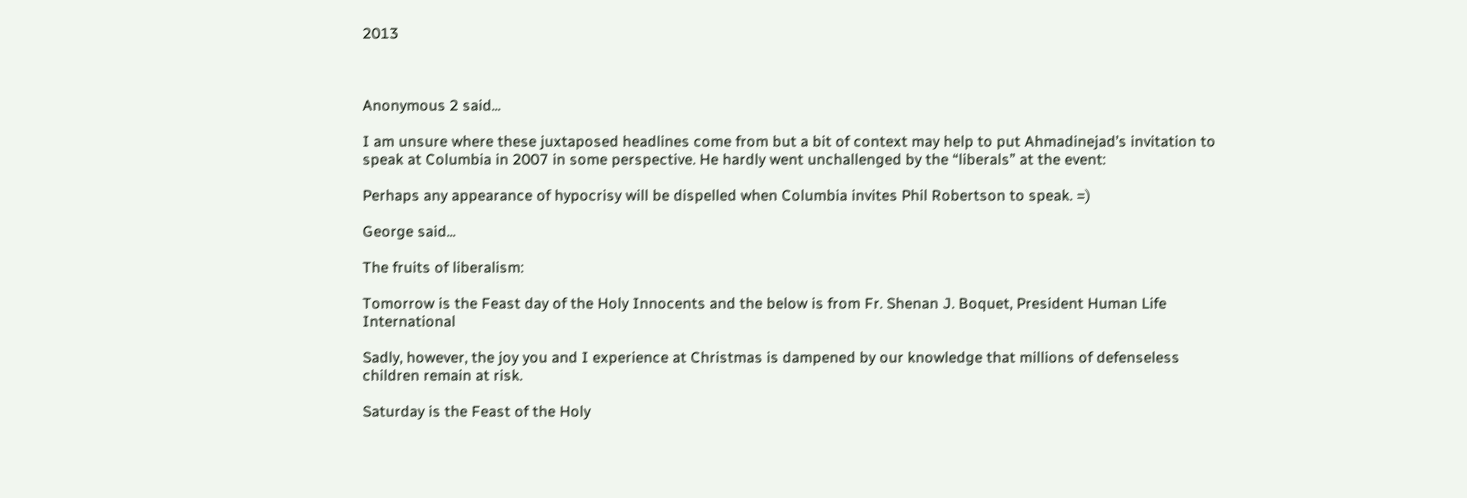2013



Anonymous 2 said...

I am unsure where these juxtaposed headlines come from but a bit of context may help to put Ahmadinejad’s invitation to speak at Columbia in 2007 in some perspective. He hardly went unchallenged by the “liberals” at the event:

Perhaps any appearance of hypocrisy will be dispelled when Columbia invites Phil Robertson to speak. =)

George said...

The fruits of liberalism:

Tomorrow is the Feast day of the Holy Innocents and the below is from Fr. Shenan J. Boquet, President Human Life International

Sadly, however, the joy you and I experience at Christmas is dampened by our knowledge that millions of defenseless children remain at risk.

Saturday is the Feast of the Holy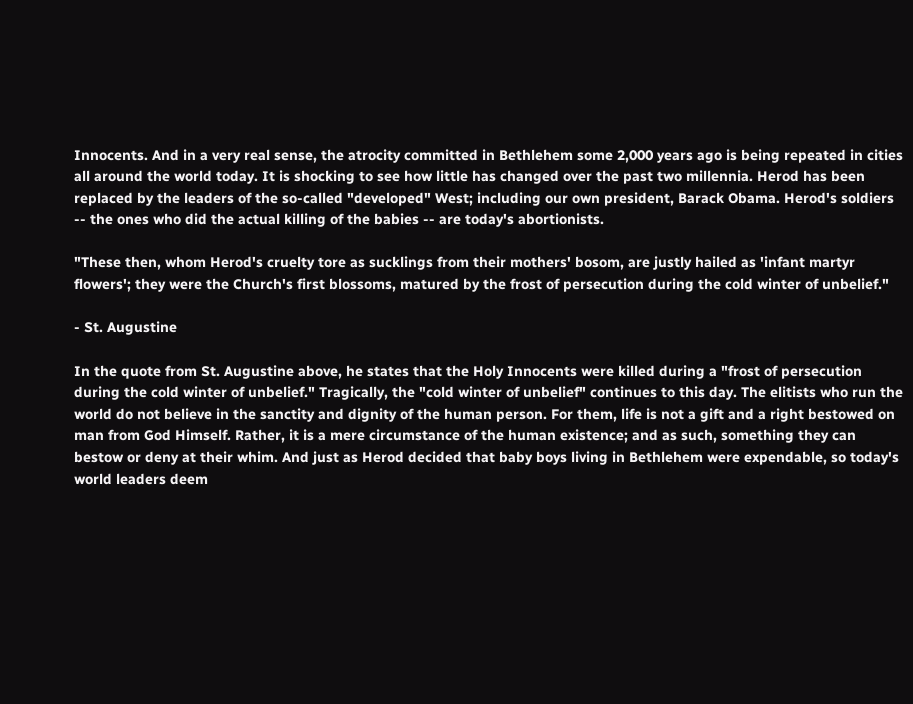Innocents. And in a very real sense, the atrocity committed in Bethlehem some 2,000 years ago is being repeated in cities all around the world today. It is shocking to see how little has changed over the past two millennia. Herod has been replaced by the leaders of the so-called "developed" West; including our own president, Barack Obama. Herod's soldiers -- the ones who did the actual killing of the babies -- are today's abortionists.

"These then, whom Herod's cruelty tore as sucklings from their mothers' bosom, are justly hailed as 'infant martyr flowers'; they were the Church's first blossoms, matured by the frost of persecution during the cold winter of unbelief."

- St. Augustine

In the quote from St. Augustine above, he states that the Holy Innocents were killed during a "frost of persecution during the cold winter of unbelief." Tragically, the "cold winter of unbelief" continues to this day. The elitists who run the world do not believe in the sanctity and dignity of the human person. For them, life is not a gift and a right bestowed on man from God Himself. Rather, it is a mere circumstance of the human existence; and as such, something they can bestow or deny at their whim. And just as Herod decided that baby boys living in Bethlehem were expendable, so today's world leaders deem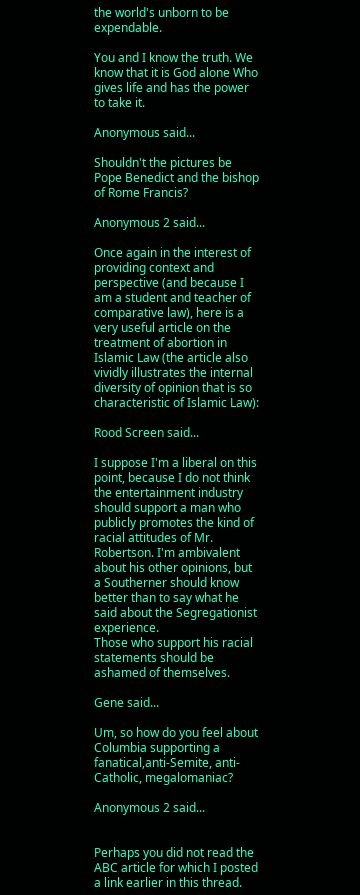the world's unborn to be expendable.

You and I know the truth. We know that it is God alone Who gives life and has the power to take it.

Anonymous said...

Shouldn't the pictures be Pope Benedict and the bishop of Rome Francis?

Anonymous 2 said...

Once again in the interest of providing context and perspective (and because I am a student and teacher of comparative law), here is a very useful article on the treatment of abortion in Islamic Law (the article also vividly illustrates the internal diversity of opinion that is so characteristic of Islamic Law):

Rood Screen said...

I suppose I'm a liberal on this point, because I do not think the entertainment industry should support a man who publicly promotes the kind of racial attitudes of Mr. Robertson. I'm ambivalent about his other opinions, but a Southerner should know better than to say what he said about the Segregationist experience.
Those who support his racial statements should be ashamed of themselves.

Gene said...

Um, so how do you feel about Columbia supporting a fanatical,anti-Semite, anti-Catholic, megalomaniac?

Anonymous 2 said...


Perhaps you did not read the ABC article for which I posted a link earlier in this thread.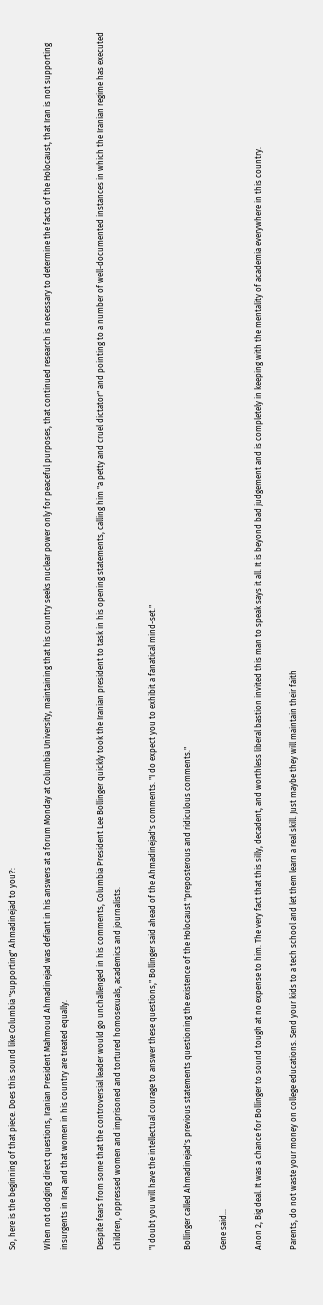So, here is the beginning of that piece. Does this sound like Columbia "supporting" Ahmadinejad to you?:

When not dodging direct questions, Iranian President Mahmoud Ahmadinejad was defiant in his answers at a forum Monday at Columbia University, maintaining that his country seeks nuclear power only for peaceful purposes, that continued research is necessary to determine the facts of the Holocaust, that Iran is not supporting insurgents in Iraq and that women in his country are treated equally.

Despite fears from some that the controversial leader would go unchallenged in his comments, Columbia President Lee Bollinger quickly took the Iranian president to task in his opening statements, calling him "a petty and cruel dictator" and pointing to a number of well-documented instances in which the Iranian regime has executed children, oppressed women and imprisoned and tortured homosexuals, academics and journalists.

"I doubt you will have the intellectual courage to answer these questions," Bollinger said ahead of the Ahmadinejad's comments. "I do expect you to exhibit a fanatical mind-set."

Bollinger called Ahmadinejad's previous statements questioning the existence of the Holocaust "preposterous and ridiculous comments."

Gene said...

Anon 2, Big deal. It was a chance for Bollinger to sound tough at no expense to him. The very fact that this silly, decadent, and worthless liberal bastion invited this man to speak says it all. It is beyond bad judgement and is completely in keeping with the mentality of academia everywhere in this country.

Parents, do not waste your money on college educations. Send your kids to a tech school and let them learn a real skill. Just maybe they will maintain their faith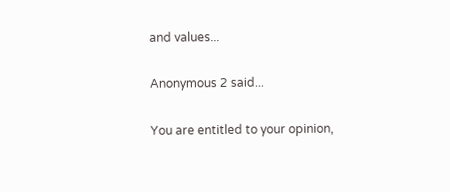and values...

Anonymous 2 said...

You are entitled to your opinion,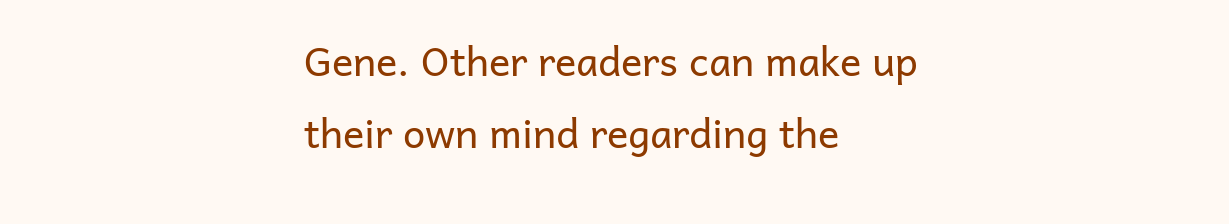Gene. Other readers can make up their own mind regarding the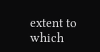extent to which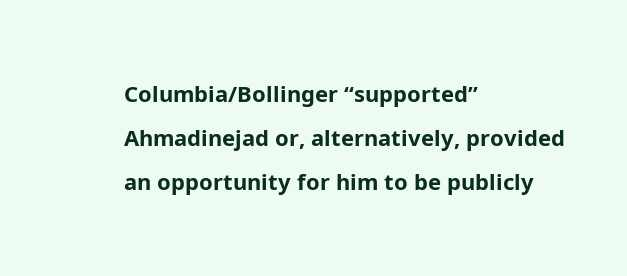Columbia/Bollinger “supported” Ahmadinejad or, alternatively, provided an opportunity for him to be publicly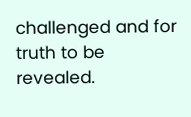challenged and for truth to be revealed.